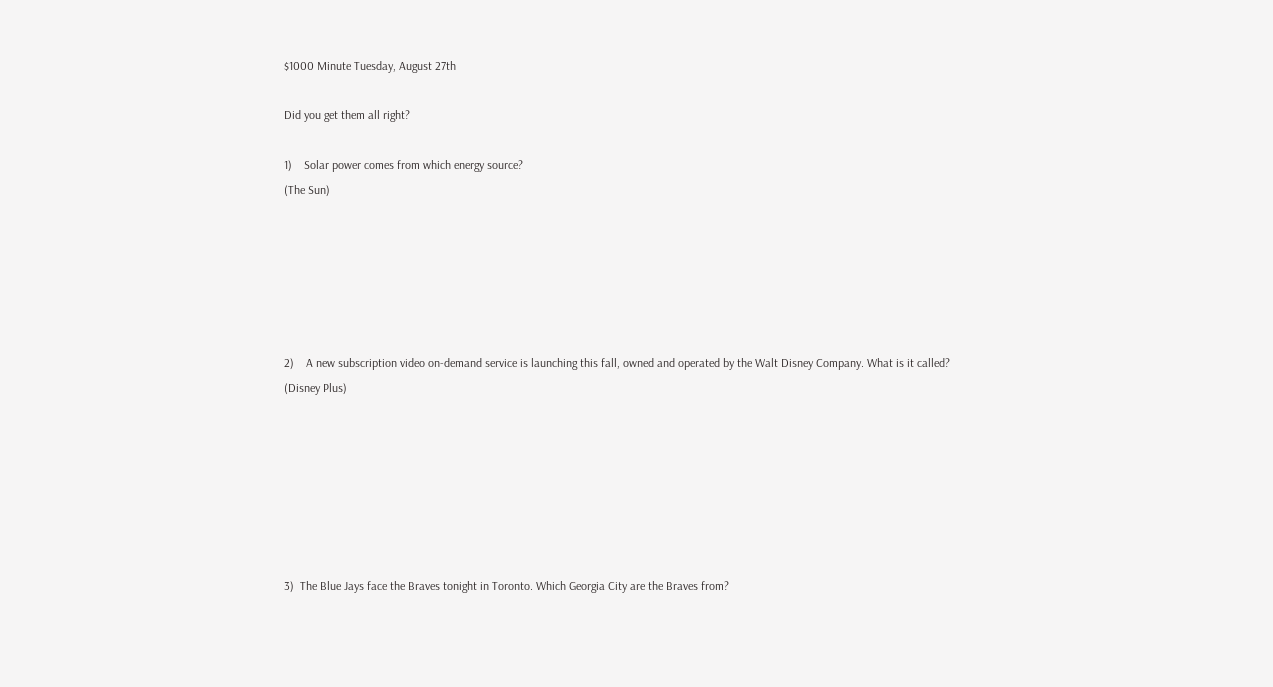$1000 Minute Tuesday, August 27th

Did you get them all right?

1)    Solar power comes from which energy source?
(The Sun)






2)    A new subscription video on-demand service is launching this fall, owned and operated by the Walt Disney Company. What is it called?
(Disney Plus)







3)  The Blue Jays face the Braves tonight in Toronto. Which Georgia City are the Braves from?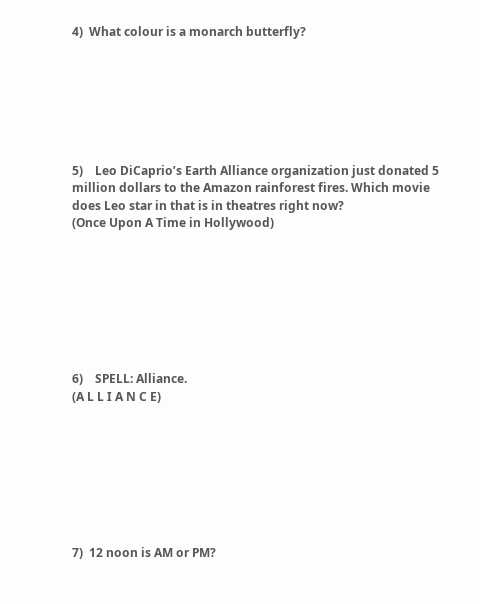4)  What colour is a monarch butterfly?







5)    Leo DiCaprio’s Earth Alliance organization just donated 5 million dollars to the Amazon rainforest fires. Which movie does Leo star in that is in theatres right now?
(Once Upon A Time in Hollywood)








6)    SPELL: Alliance.
(A L L I A N C E)








7)  12 noon is AM or PM?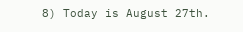8) Today is August 27th.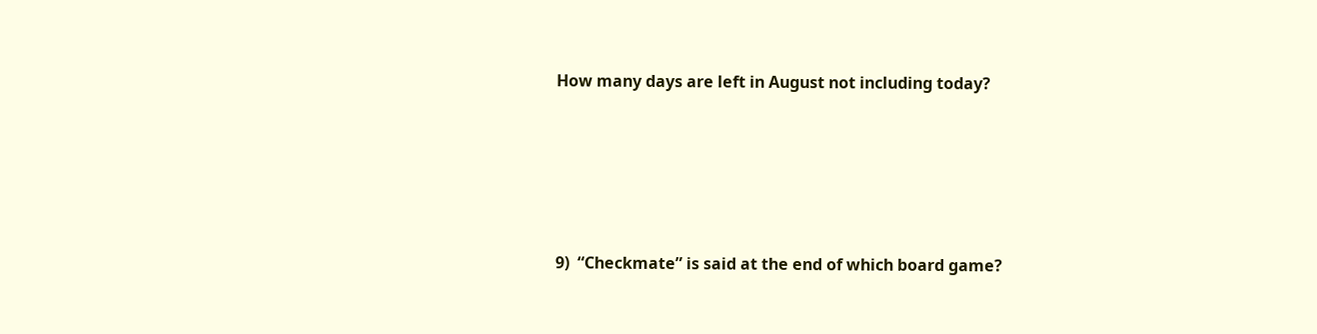How many days are left in August not including today?







9)  “Checkmate” is said at the end of which board game?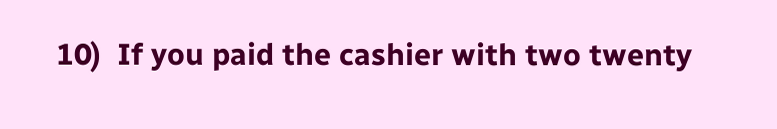10)  If you paid the cashier with two twenty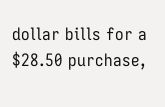dollar bills for a $28.50 purchase,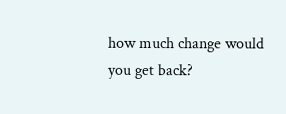how much change would you get back?